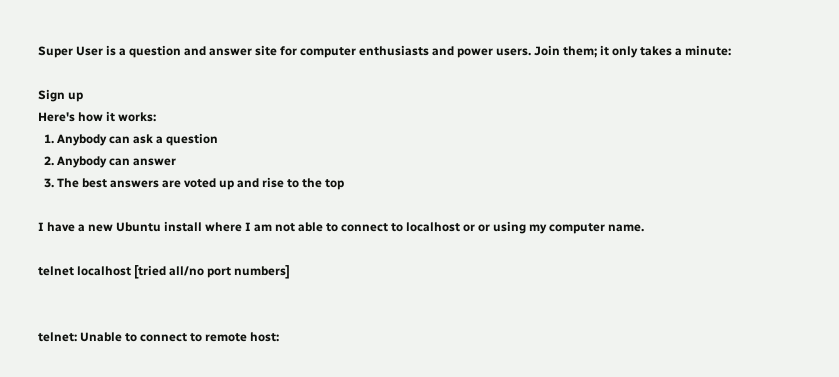Super User is a question and answer site for computer enthusiasts and power users. Join them; it only takes a minute:

Sign up
Here's how it works:
  1. Anybody can ask a question
  2. Anybody can answer
  3. The best answers are voted up and rise to the top

I have a new Ubuntu install where I am not able to connect to localhost or or using my computer name.

telnet localhost [tried all/no port numbers]


telnet: Unable to connect to remote host: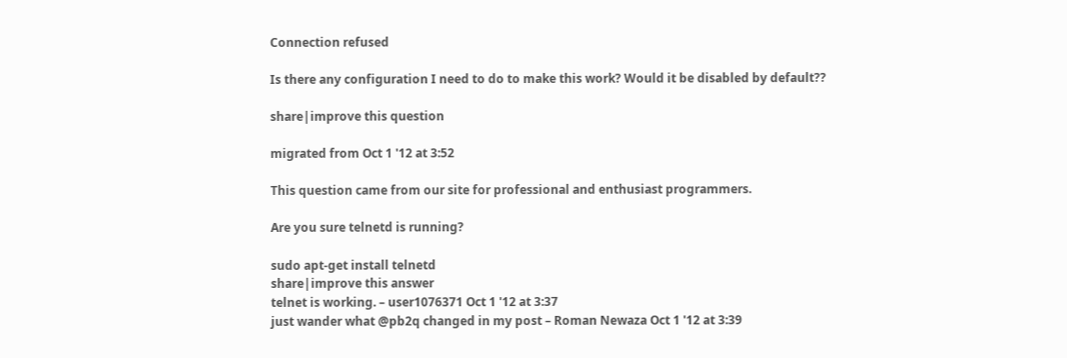Connection refused

Is there any configuration I need to do to make this work? Would it be disabled by default??

share|improve this question

migrated from Oct 1 '12 at 3:52

This question came from our site for professional and enthusiast programmers.

Are you sure telnetd is running?

sudo apt-get install telnetd
share|improve this answer
telnet is working. – user1076371 Oct 1 '12 at 3:37
just wander what @pb2q changed in my post – Roman Newaza Oct 1 '12 at 3:39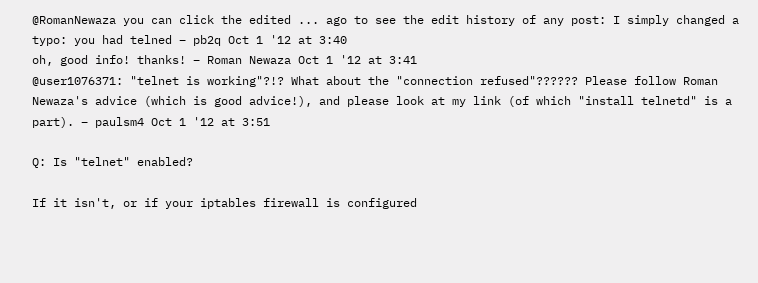@RomanNewaza you can click the edited ... ago to see the edit history of any post: I simply changed a typo: you had telned – pb2q Oct 1 '12 at 3:40
oh, good info! thanks! – Roman Newaza Oct 1 '12 at 3:41
@user1076371: "telnet is working"?!? What about the "connection refused"?????? Please follow Roman Newaza's advice (which is good advice!), and please look at my link (of which "install telnetd" is a part). – paulsm4 Oct 1 '12 at 3:51

Q: Is "telnet" enabled?

If it isn't, or if your iptables firewall is configured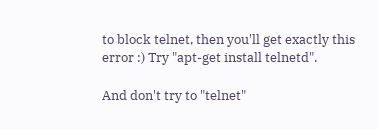to block telnet, then you'll get exactly this error :) Try "apt-get install telnetd".

And don't try to "telnet"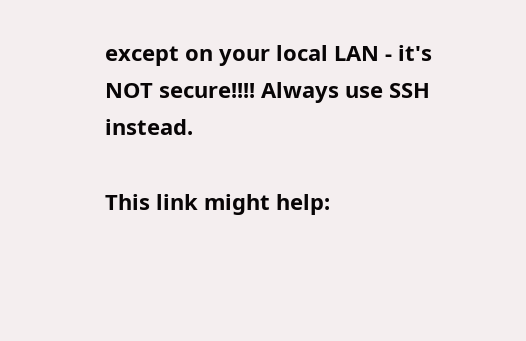except on your local LAN - it's NOT secure!!!! Always use SSH instead.

This link might help: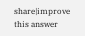share|improve this answer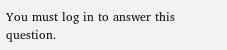You must log in to answer this question.